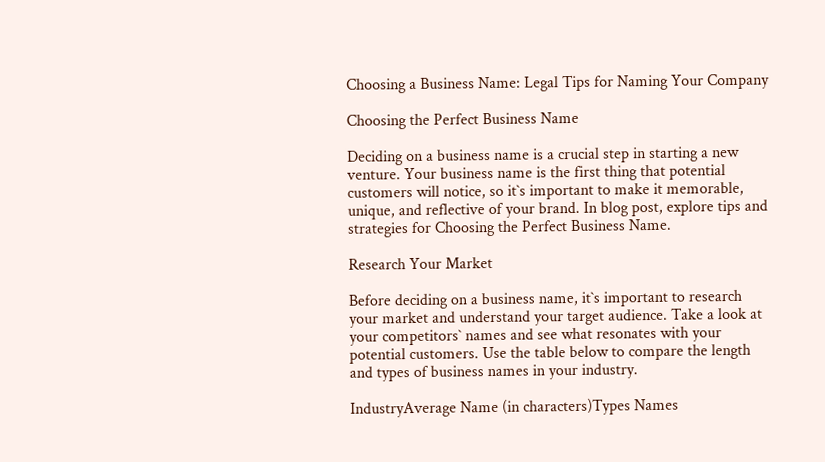Choosing a Business Name: Legal Tips for Naming Your Company

Choosing the Perfect Business Name

Deciding on a business name is a crucial step in starting a new venture. Your business name is the first thing that potential customers will notice, so it`s important to make it memorable, unique, and reflective of your brand. In blog post, explore tips and strategies for Choosing the Perfect Business Name.

Research Your Market

Before deciding on a business name, it`s important to research your market and understand your target audience. Take a look at your competitors` names and see what resonates with your potential customers. Use the table below to compare the length and types of business names in your industry.

IndustryAverage Name (in characters)Types Names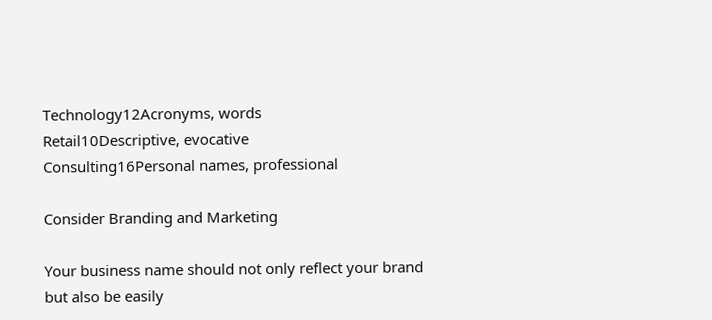Technology12Acronyms, words
Retail10Descriptive, evocative
Consulting16Personal names, professional

Consider Branding and Marketing

Your business name should not only reflect your brand but also be easily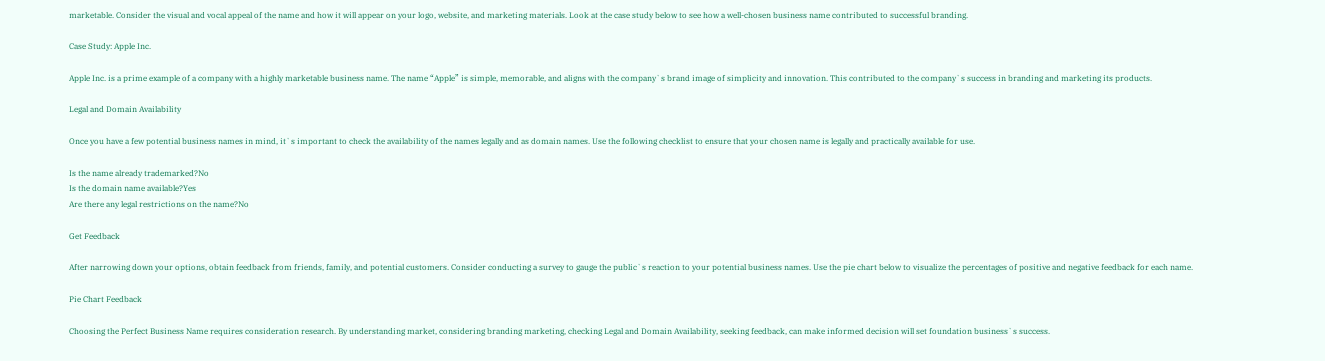marketable. Consider the visual and vocal appeal of the name and how it will appear on your logo, website, and marketing materials. Look at the case study below to see how a well-chosen business name contributed to successful branding.

Case Study: Apple Inc.

Apple Inc. is a prime example of a company with a highly marketable business name. The name “Apple” is simple, memorable, and aligns with the company`s brand image of simplicity and innovation. This contributed to the company`s success in branding and marketing its products.

Legal and Domain Availability

Once you have a few potential business names in mind, it`s important to check the availability of the names legally and as domain names. Use the following checklist to ensure that your chosen name is legally and practically available for use.

Is the name already trademarked?No
Is the domain name available?Yes
Are there any legal restrictions on the name?No

Get Feedback

After narrowing down your options, obtain feedback from friends, family, and potential customers. Consider conducting a survey to gauge the public`s reaction to your potential business names. Use the pie chart below to visualize the percentages of positive and negative feedback for each name.

Pie Chart Feedback

Choosing the Perfect Business Name requires consideration research. By understanding market, considering branding marketing, checking Legal and Domain Availability, seeking feedback, can make informed decision will set foundation business`s success.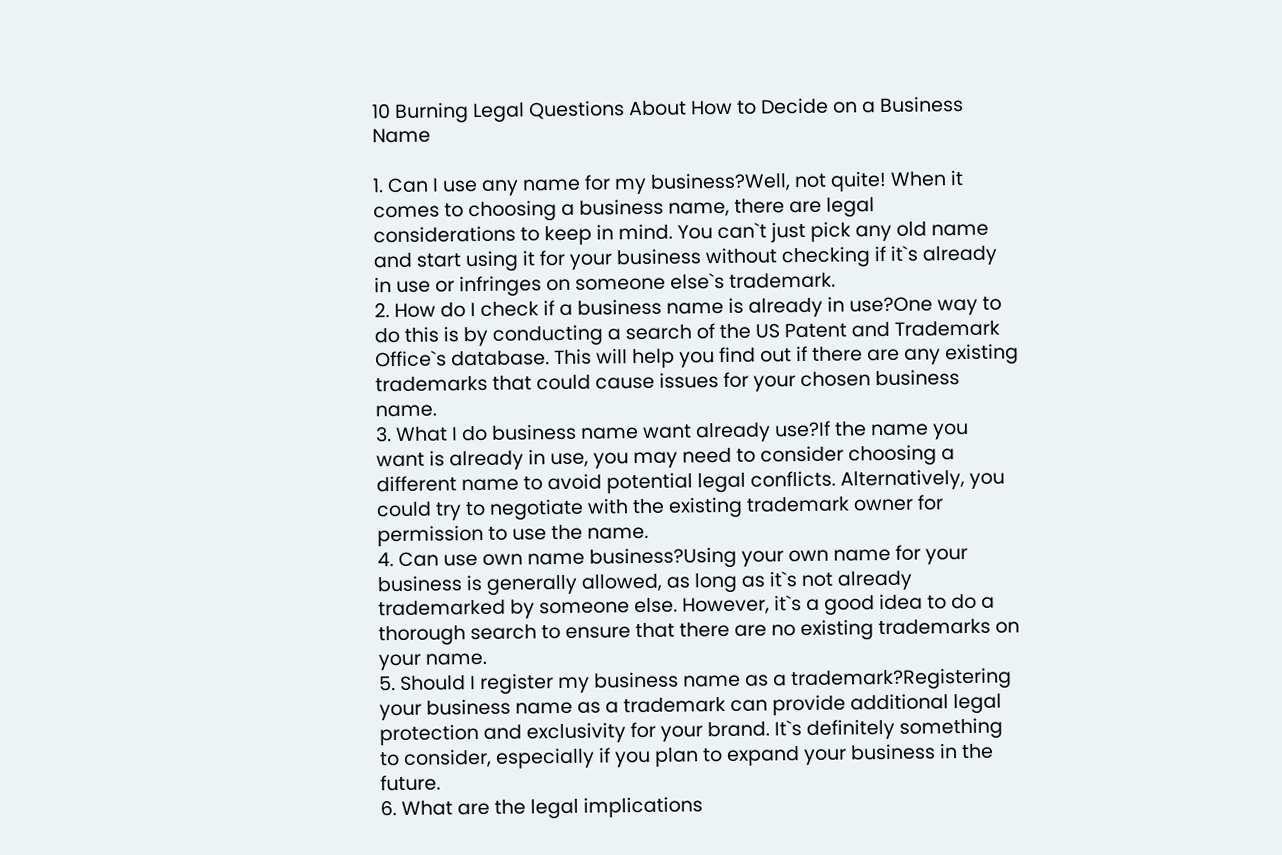10 Burning Legal Questions About How to Decide on a Business Name

1. Can I use any name for my business?Well, not quite! When it comes to choosing a business name, there are legal considerations to keep in mind. You can`t just pick any old name and start using it for your business without checking if it`s already in use or infringes on someone else`s trademark.
2. How do I check if a business name is already in use?One way to do this is by conducting a search of the US Patent and Trademark Office`s database. This will help you find out if there are any existing trademarks that could cause issues for your chosen business name.
3. What I do business name want already use?If the name you want is already in use, you may need to consider choosing a different name to avoid potential legal conflicts. Alternatively, you could try to negotiate with the existing trademark owner for permission to use the name.
4. Can use own name business?Using your own name for your business is generally allowed, as long as it`s not already trademarked by someone else. However, it`s a good idea to do a thorough search to ensure that there are no existing trademarks on your name.
5. Should I register my business name as a trademark?Registering your business name as a trademark can provide additional legal protection and exclusivity for your brand. It`s definitely something to consider, especially if you plan to expand your business in the future.
6. What are the legal implications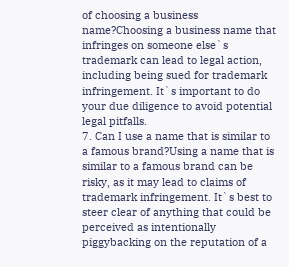of choosing a business name?Choosing a business name that infringes on someone else`s trademark can lead to legal action, including being sued for trademark infringement. It`s important to do your due diligence to avoid potential legal pitfalls.
7. Can I use a name that is similar to a famous brand?Using a name that is similar to a famous brand can be risky, as it may lead to claims of trademark infringement. It`s best to steer clear of anything that could be perceived as intentionally piggybacking on the reputation of a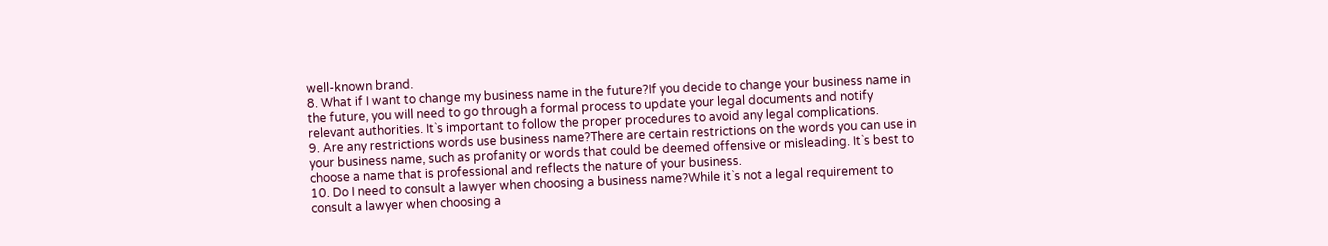well-known brand.
8. What if I want to change my business name in the future?If you decide to change your business name in the future, you will need to go through a formal process to update your legal documents and notify relevant authorities. It`s important to follow the proper procedures to avoid any legal complications.
9. Are any restrictions words use business name?There are certain restrictions on the words you can use in your business name, such as profanity or words that could be deemed offensive or misleading. It`s best to choose a name that is professional and reflects the nature of your business.
10. Do I need to consult a lawyer when choosing a business name?While it`s not a legal requirement to consult a lawyer when choosing a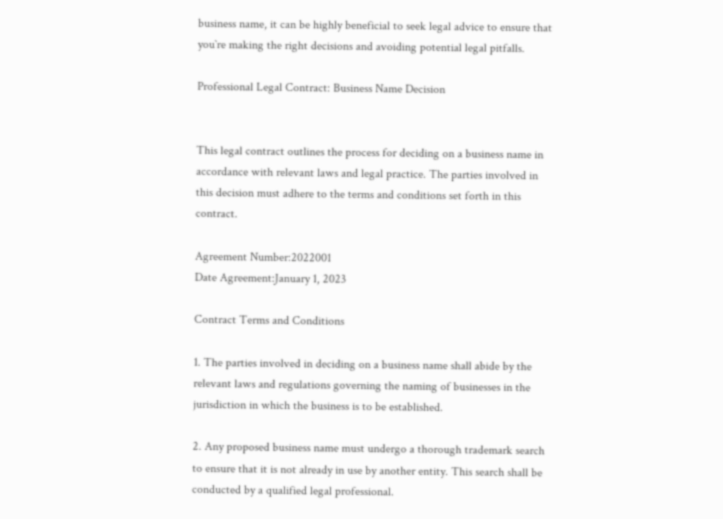business name, it can be highly beneficial to seek legal advice to ensure that you`re making the right decisions and avoiding potential legal pitfalls.

Professional Legal Contract: Business Name Decision


This legal contract outlines the process for deciding on a business name in accordance with relevant laws and legal practice. The parties involved in this decision must adhere to the terms and conditions set forth in this contract.

Agreement Number:2022001
Date Agreement:January 1, 2023

Contract Terms and Conditions

1. The parties involved in deciding on a business name shall abide by the relevant laws and regulations governing the naming of businesses in the jurisdiction in which the business is to be established.

2. Any proposed business name must undergo a thorough trademark search to ensure that it is not already in use by another entity. This search shall be conducted by a qualified legal professional.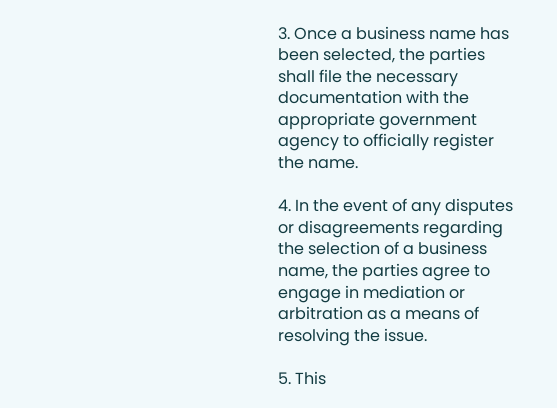3. Once a business name has been selected, the parties shall file the necessary documentation with the appropriate government agency to officially register the name.

4. In the event of any disputes or disagreements regarding the selection of a business name, the parties agree to engage in mediation or arbitration as a means of resolving the issue.

5. This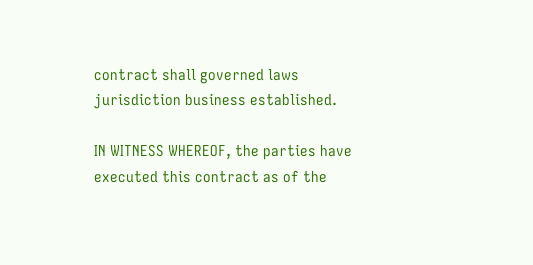contract shall governed laws jurisdiction business established.

IN WITNESS WHEREOF, the parties have executed this contract as of the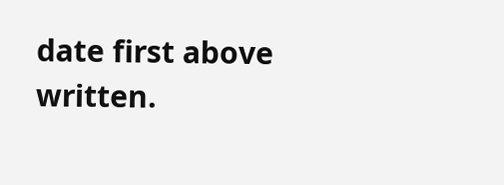date first above written.